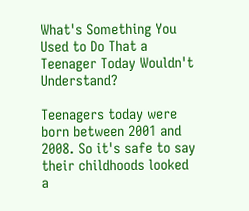What's Something You Used to Do That a Teenager Today Wouldn't Understand?

Teenagers today were born between 2001 and 2008. So it's safe to say their childhoods looked a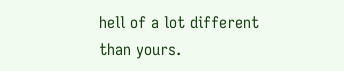hell of a lot different than yours.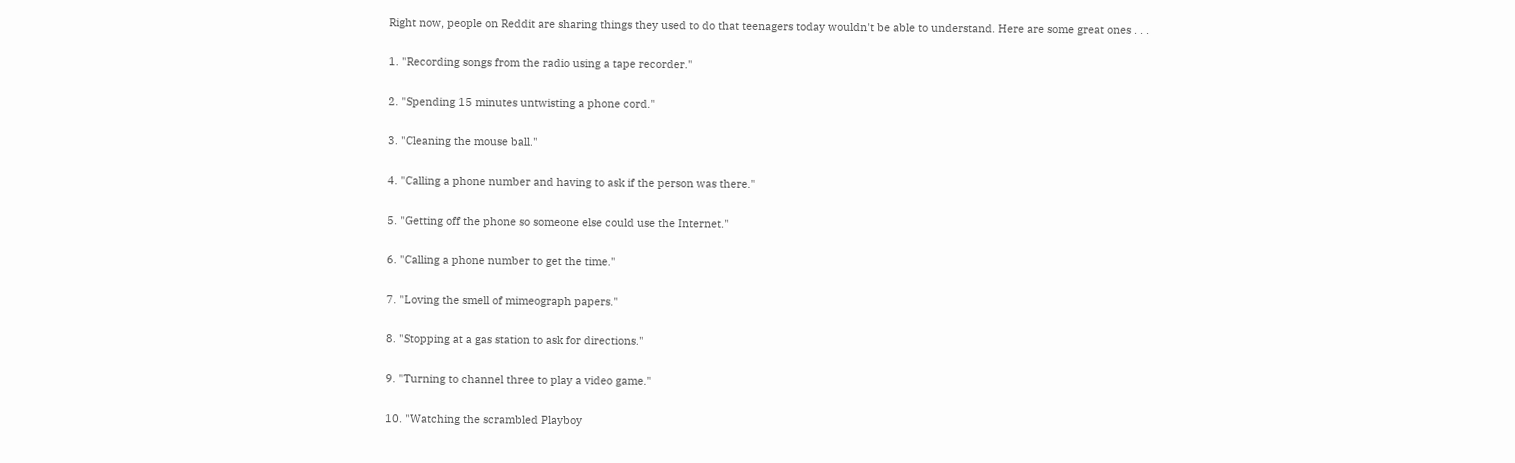Right now, people on Reddit are sharing things they used to do that teenagers today wouldn't be able to understand. Here are some great ones . . .

1. "Recording songs from the radio using a tape recorder."

2. "Spending 15 minutes untwisting a phone cord."

3. "Cleaning the mouse ball."

4. "Calling a phone number and having to ask if the person was there."

5. "Getting off the phone so someone else could use the Internet."

6. "Calling a phone number to get the time."

7. "Loving the smell of mimeograph papers."

8. "Stopping at a gas station to ask for directions."

9. "Turning to channel three to play a video game."

10. "Watching the scrambled Playboy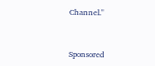Channel."


Sponsored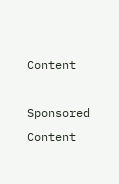Content

Sponsored Content